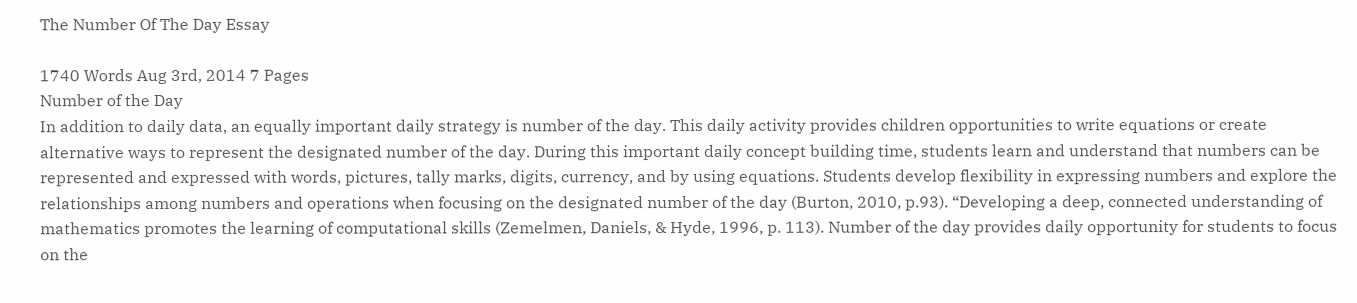The Number Of The Day Essay

1740 Words Aug 3rd, 2014 7 Pages
Number of the Day
In addition to daily data, an equally important daily strategy is number of the day. This daily activity provides children opportunities to write equations or create alternative ways to represent the designated number of the day. During this important daily concept building time, students learn and understand that numbers can be represented and expressed with words, pictures, tally marks, digits, currency, and by using equations. Students develop flexibility in expressing numbers and explore the relationships among numbers and operations when focusing on the designated number of the day (Burton, 2010, p.93). “Developing a deep, connected understanding of mathematics promotes the learning of computational skills (Zemelmen, Daniels, & Hyde, 1996, p. 113). Number of the day provides daily opportunity for students to focus on the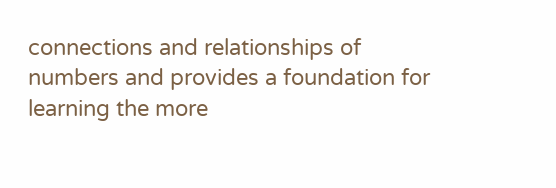connections and relationships of numbers and provides a foundation for learning the more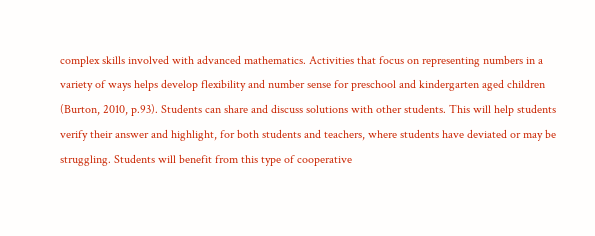complex skills involved with advanced mathematics. Activities that focus on representing numbers in a variety of ways helps develop flexibility and number sense for preschool and kindergarten aged children (Burton, 2010, p.93). Students can share and discuss solutions with other students. This will help students verify their answer and highlight, for both students and teachers, where students have deviated or may be struggling. Students will benefit from this type of cooperative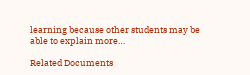learning because other students may be able to explain more…

Related Documents